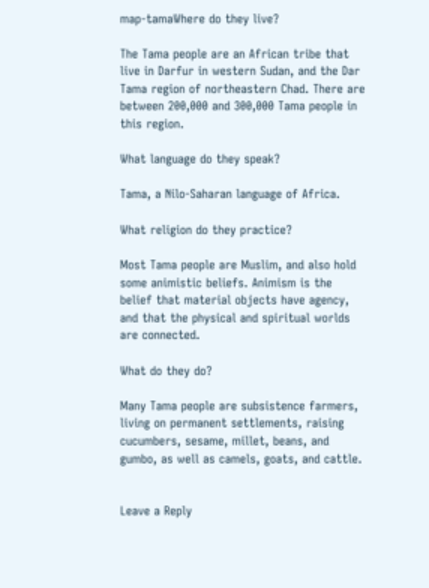map-tamaWhere do they live?

The Tama people are an African tribe that live in Darfur in western Sudan, and the Dar Tama region of northeastern Chad. There are between 200,000 and 300,000 Tama people in this region.

What language do they speak?

Tama, a Nilo-Saharan language of Africa.

What religion do they practice?

Most Tama people are Muslim, and also hold some animistic beliefs. Animism is the belief that material objects have agency, and that the physical and spiritual worlds are connected.

What do they do?

Many Tama people are subsistence farmers, living on permanent settlements, raising cucumbers, sesame, millet, beans, and gumbo, as well as camels, goats, and cattle.


Leave a Reply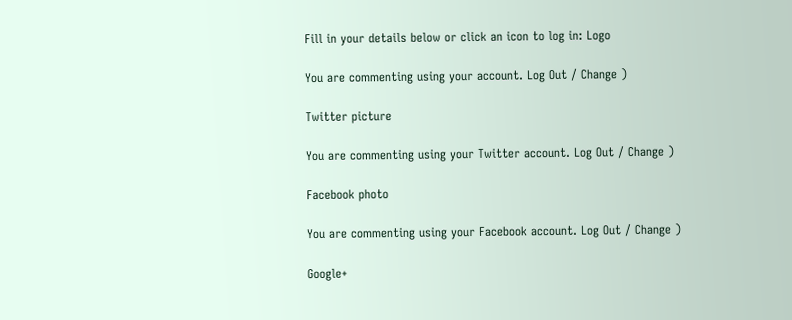Fill in your details below or click an icon to log in: Logo

You are commenting using your account. Log Out / Change )

Twitter picture

You are commenting using your Twitter account. Log Out / Change )

Facebook photo

You are commenting using your Facebook account. Log Out / Change )

Google+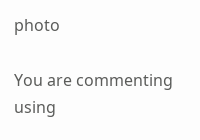photo

You are commenting using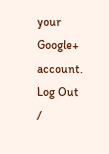your Google+ account. Log Out /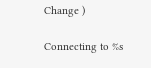Change )

Connecting to %s